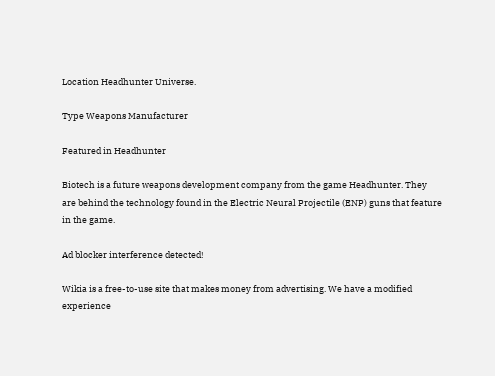Location Headhunter Universe.

Type Weapons Manufacturer

Featured in Headhunter

Biotech is a future weapons development company from the game Headhunter. They are behind the technology found in the Electric Neural Projectile (ENP) guns that feature in the game.

Ad blocker interference detected!

Wikia is a free-to-use site that makes money from advertising. We have a modified experience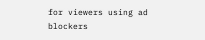for viewers using ad blockers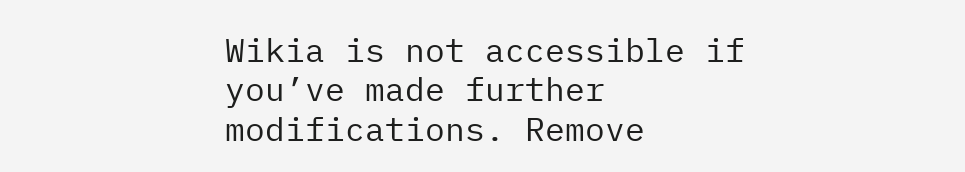Wikia is not accessible if you’ve made further modifications. Remove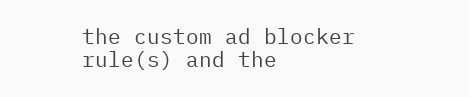the custom ad blocker rule(s) and the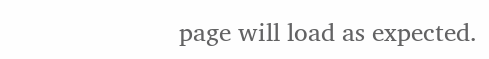page will load as expected.